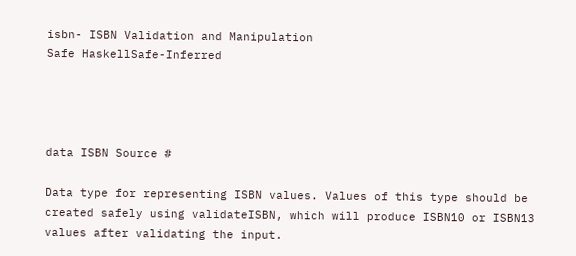isbn- ISBN Validation and Manipulation
Safe HaskellSafe-Inferred




data ISBN Source #

Data type for representing ISBN values. Values of this type should be created safely using validateISBN, which will produce ISBN10 or ISBN13 values after validating the input.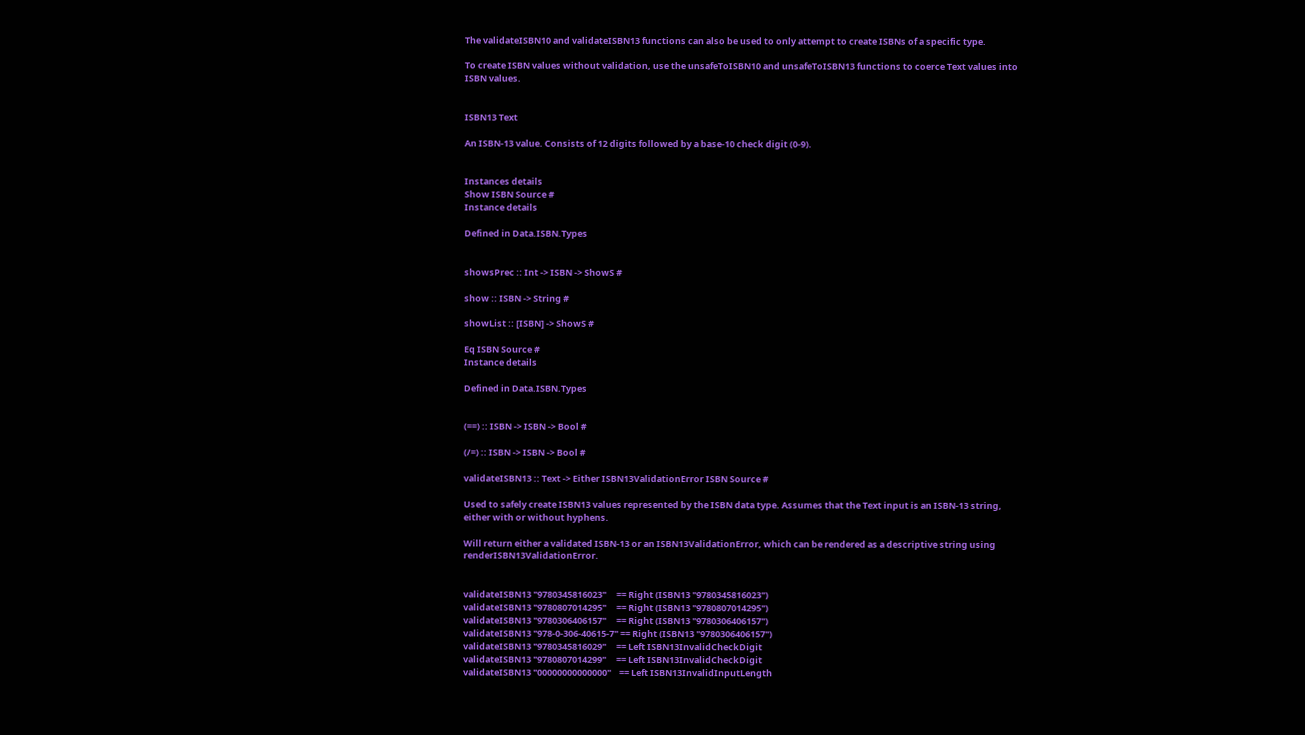The validateISBN10 and validateISBN13 functions can also be used to only attempt to create ISBNs of a specific type.

To create ISBN values without validation, use the unsafeToISBN10 and unsafeToISBN13 functions to coerce Text values into ISBN values.


ISBN13 Text

An ISBN-13 value. Consists of 12 digits followed by a base-10 check digit (0-9).


Instances details
Show ISBN Source #
Instance details

Defined in Data.ISBN.Types


showsPrec :: Int -> ISBN -> ShowS #

show :: ISBN -> String #

showList :: [ISBN] -> ShowS #

Eq ISBN Source #
Instance details

Defined in Data.ISBN.Types


(==) :: ISBN -> ISBN -> Bool #

(/=) :: ISBN -> ISBN -> Bool #

validateISBN13 :: Text -> Either ISBN13ValidationError ISBN Source #

Used to safely create ISBN13 values represented by the ISBN data type. Assumes that the Text input is an ISBN-13 string, either with or without hyphens.

Will return either a validated ISBN-13 or an ISBN13ValidationError, which can be rendered as a descriptive string using renderISBN13ValidationError.


validateISBN13 "9780345816023"     == Right (ISBN13 "9780345816023")
validateISBN13 "9780807014295"     == Right (ISBN13 "9780807014295")
validateISBN13 "9780306406157"     == Right (ISBN13 "9780306406157")
validateISBN13 "978-0-306-40615-7" == Right (ISBN13 "9780306406157")
validateISBN13 "9780345816029"     == Left ISBN13InvalidCheckDigit
validateISBN13 "9780807014299"     == Left ISBN13InvalidCheckDigit
validateISBN13 "00000000000000"    == Left ISBN13InvalidInputLength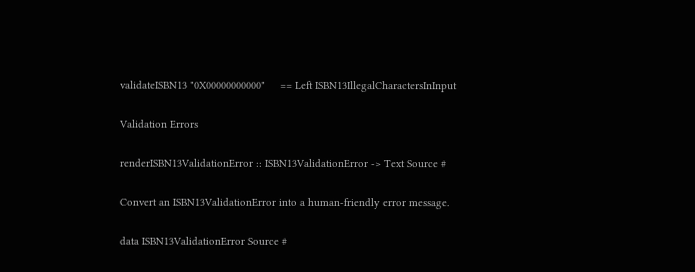validateISBN13 "0X00000000000"     == Left ISBN13IllegalCharactersInInput

Validation Errors

renderISBN13ValidationError :: ISBN13ValidationError -> Text Source #

Convert an ISBN13ValidationError into a human-friendly error message.

data ISBN13ValidationError Source #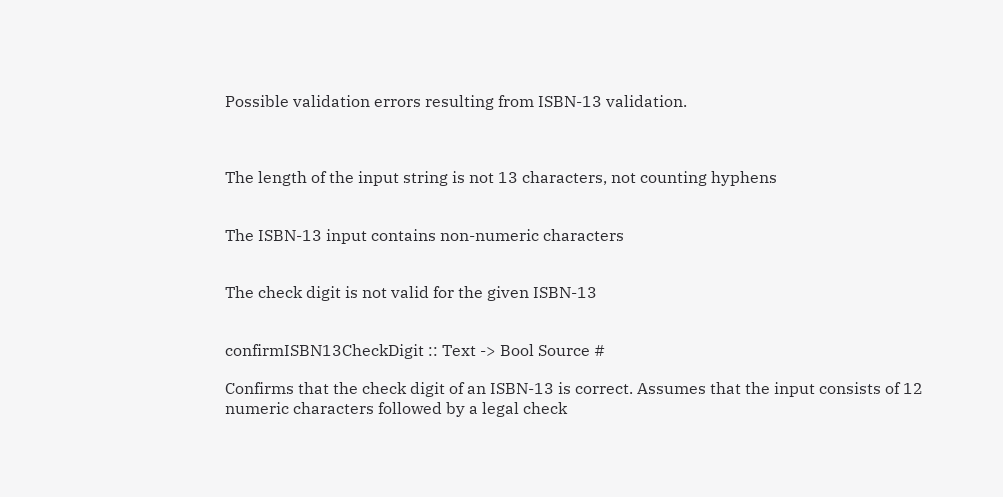Possible validation errors resulting from ISBN-13 validation.



The length of the input string is not 13 characters, not counting hyphens


The ISBN-13 input contains non-numeric characters


The check digit is not valid for the given ISBN-13


confirmISBN13CheckDigit :: Text -> Bool Source #

Confirms that the check digit of an ISBN-13 is correct. Assumes that the input consists of 12 numeric characters followed by a legal check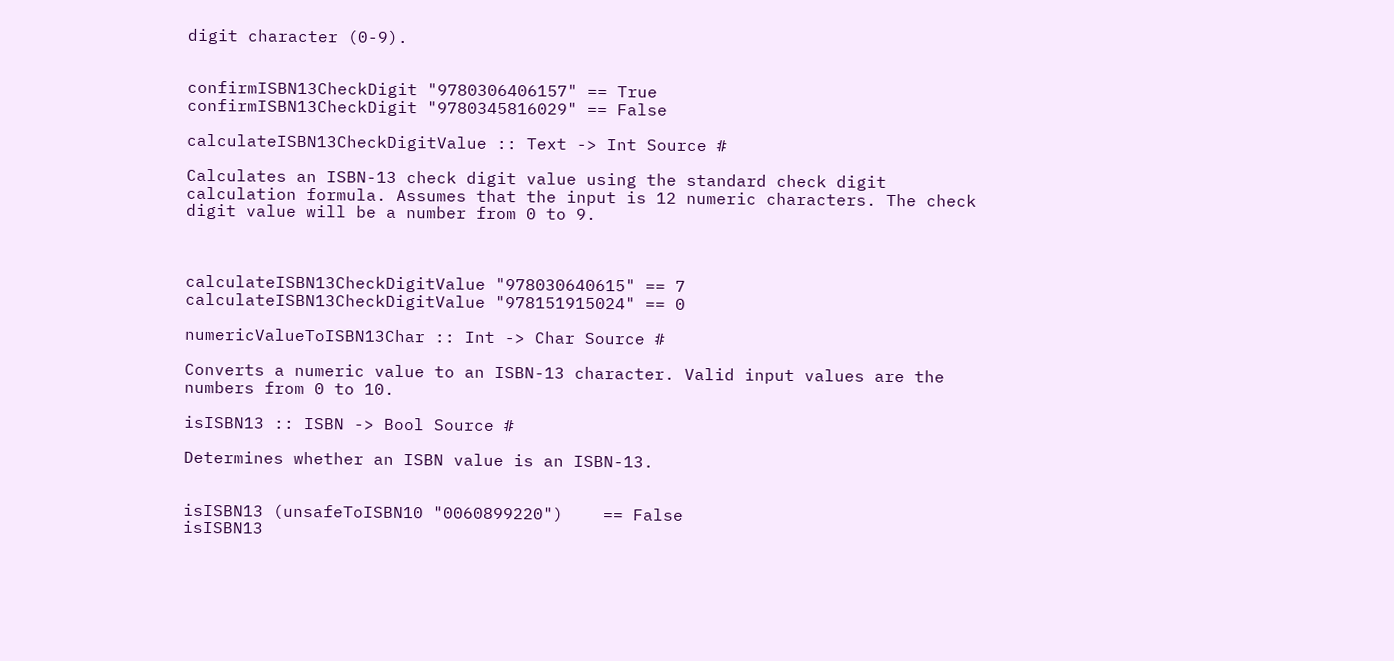digit character (0-9).


confirmISBN13CheckDigit "9780306406157" == True
confirmISBN13CheckDigit "9780345816029" == False

calculateISBN13CheckDigitValue :: Text -> Int Source #

Calculates an ISBN-13 check digit value using the standard check digit calculation formula. Assumes that the input is 12 numeric characters. The check digit value will be a number from 0 to 9.



calculateISBN13CheckDigitValue "978030640615" == 7
calculateISBN13CheckDigitValue "978151915024" == 0

numericValueToISBN13Char :: Int -> Char Source #

Converts a numeric value to an ISBN-13 character. Valid input values are the numbers from 0 to 10.

isISBN13 :: ISBN -> Bool Source #

Determines whether an ISBN value is an ISBN-13.


isISBN13 (unsafeToISBN10 "0060899220")    == False
isISBN13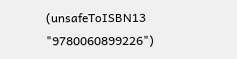(unsafeToISBN13 "9780060899226")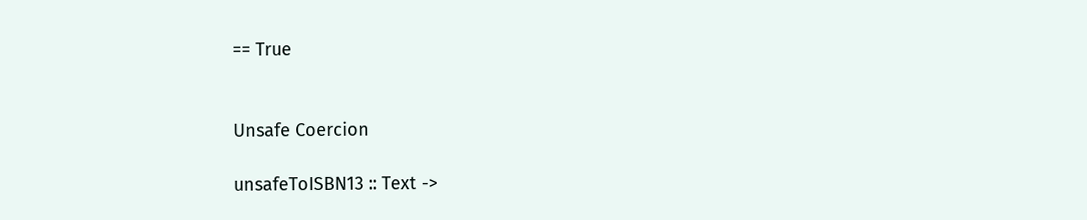== True


Unsafe Coercion

unsafeToISBN13 :: Text ->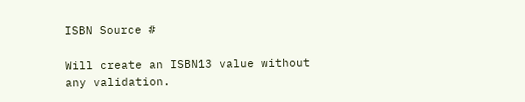ISBN Source #

Will create an ISBN13 value without any validation.